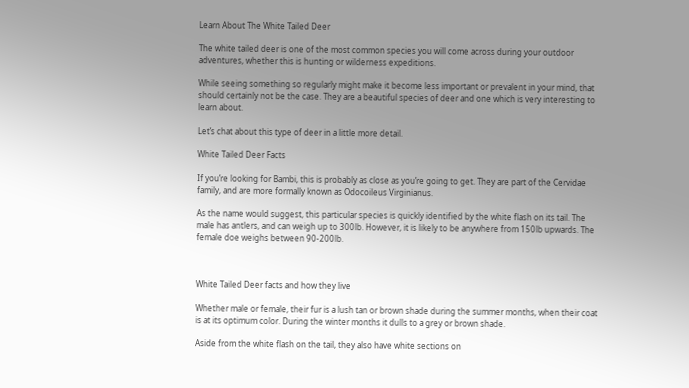Learn About The White Tailed Deer

The white tailed deer is one of the most common species you will come across during your outdoor adventures, whether this is hunting or wilderness expeditions.

While seeing something so regularly might make it become less important or prevalent in your mind, that should certainly not be the case. They are a beautiful species of deer and one which is very interesting to learn about.

Let’s chat about this type of deer in a little more detail.

White Tailed Deer Facts

If you’re looking for Bambi, this is probably as close as you’re going to get. They are part of the Cervidae family, and are more formally known as Odocoileus Virginianus.

As the name would suggest, this particular species is quickly identified by the white flash on its tail. The male has antlers, and can weigh up to 300lb. However, it is likely to be anywhere from 150lb upwards. The female doe weighs between 90-200lb.



White Tailed Deer facts and how they live

Whether male or female, their fur is a lush tan or brown shade during the summer months, when their coat is at its optimum color. During the winter months it dulls to a grey or brown shade.

Aside from the white flash on the tail, they also have white sections on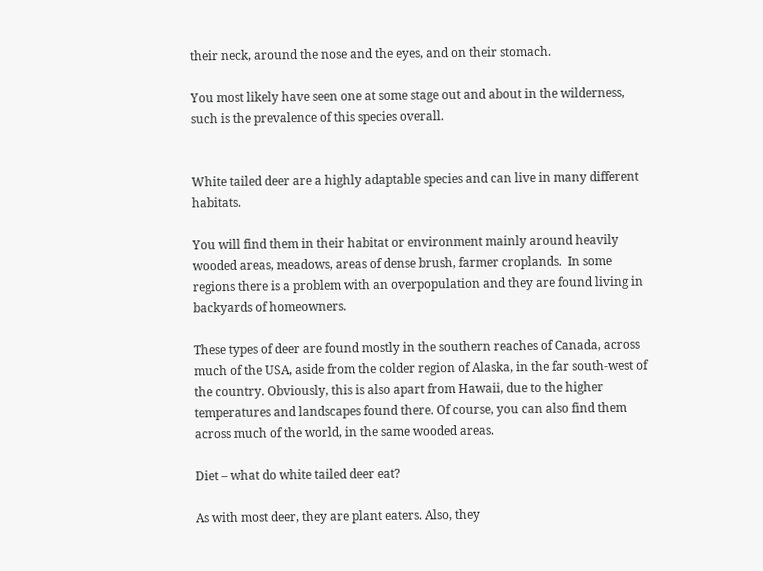their neck, around the nose and the eyes, and on their stomach.

You most likely have seen one at some stage out and about in the wilderness, such is the prevalence of this species overall.


White tailed deer are a highly adaptable species and can live in many different habitats.

You will find them in their habitat or environment mainly around heavily wooded areas, meadows, areas of dense brush, farmer croplands.  In some regions there is a problem with an overpopulation and they are found living in backyards of homeowners.

These types of deer are found mostly in the southern reaches of Canada, across much of the USA, aside from the colder region of Alaska, in the far south-west of the country. Obviously, this is also apart from Hawaii, due to the higher temperatures and landscapes found there. Of course, you can also find them across much of the world, in the same wooded areas.

Diet – what do white tailed deer eat?

As with most deer, they are plant eaters. Also, they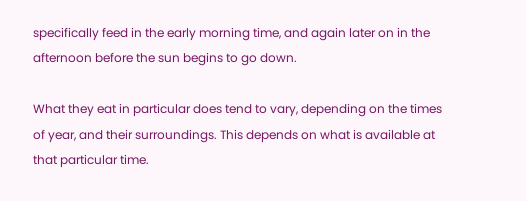specifically feed in the early morning time, and again later on in the afternoon before the sun begins to go down.

What they eat in particular does tend to vary, depending on the times of year, and their surroundings. This depends on what is available at that particular time.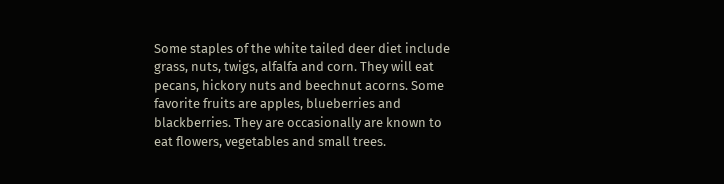Some staples of the white tailed deer diet include grass, nuts, twigs, alfalfa and corn. They will eat pecans, hickory nuts and beechnut acorns. Some favorite fruits are apples, blueberries and blackberries. They are occasionally are known to eat flowers, vegetables and small trees.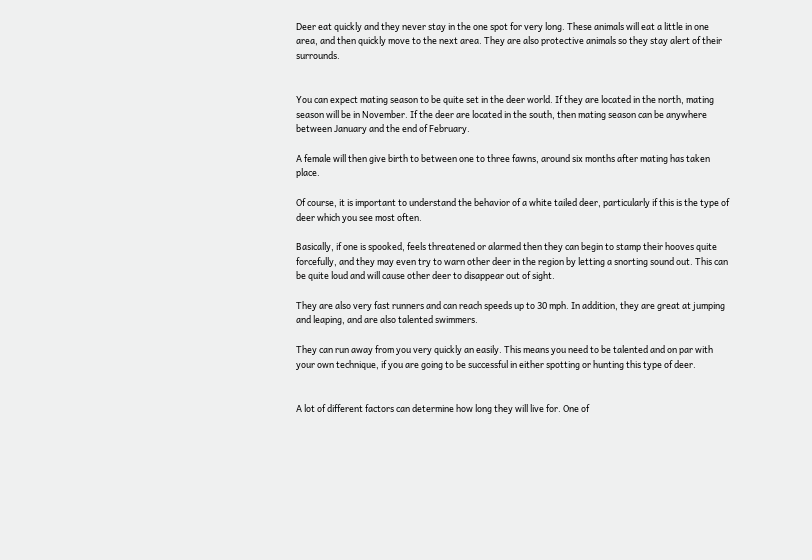Deer eat quickly and they never stay in the one spot for very long. These animals will eat a little in one area, and then quickly move to the next area. They are also protective animals so they stay alert of their surrounds.


You can expect mating season to be quite set in the deer world. If they are located in the north, mating season will be in November. If the deer are located in the south, then mating season can be anywhere between January and the end of February.

A female will then give birth to between one to three fawns, around six months after mating has taken place.

Of course, it is important to understand the behavior of a white tailed deer, particularly if this is the type of deer which you see most often.

Basically, if one is spooked, feels threatened or alarmed then they can begin to stamp their hooves quite forcefully, and they may even try to warn other deer in the region by letting a snorting sound out. This can be quite loud and will cause other deer to disappear out of sight.

They are also very fast runners and can reach speeds up to 30 mph. In addition, they are great at jumping and leaping, and are also talented swimmers.

They can run away from you very quickly an easily. This means you need to be talented and on par with your own technique, if you are going to be successful in either spotting or hunting this type of deer.


A lot of different factors can determine how long they will live for. One of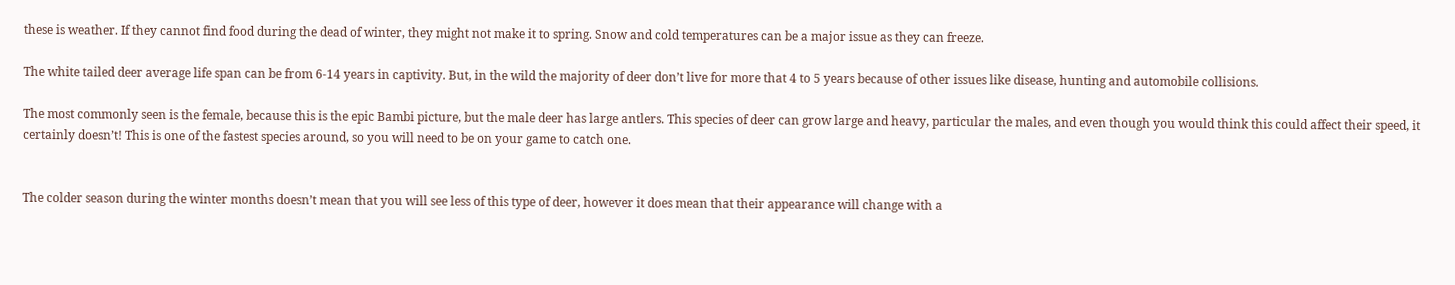these is weather. If they cannot find food during the dead of winter, they might not make it to spring. Snow and cold temperatures can be a major issue as they can freeze.

The white tailed deer average life span can be from 6-14 years in captivity. But, in the wild the majority of deer don’t live for more that 4 to 5 years because of other issues like disease, hunting and automobile collisions.

The most commonly seen is the female, because this is the epic Bambi picture, but the male deer has large antlers. This species of deer can grow large and heavy, particular the males, and even though you would think this could affect their speed, it certainly doesn’t! This is one of the fastest species around, so you will need to be on your game to catch one.


The colder season during the winter months doesn’t mean that you will see less of this type of deer, however it does mean that their appearance will change with a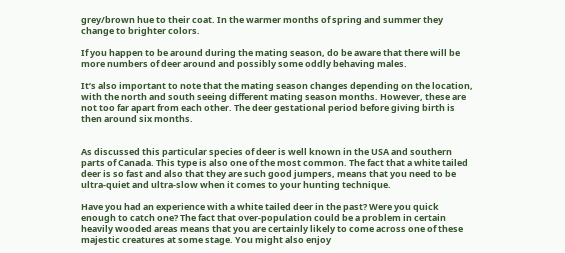grey/brown hue to their coat. In the warmer months of spring and summer they change to brighter colors.

If you happen to be around during the mating season, do be aware that there will be more numbers of deer around and possibly some oddly behaving males.

It’s also important to note that the mating season changes depending on the location, with the north and south seeing different mating season months. However, these are not too far apart from each other. The deer gestational period before giving birth is then around six months.


As discussed this particular species of deer is well known in the USA and southern parts of Canada. This type is also one of the most common. The fact that a white tailed deer is so fast and also that they are such good jumpers, means that you need to be ultra-quiet and ultra-slow when it comes to your hunting technique.

Have you had an experience with a white tailed deer in the past? Were you quick enough to catch one? The fact that over-population could be a problem in certain heavily wooded areas means that you are certainly likely to come across one of these majestic creatures at some stage. You might also enjoy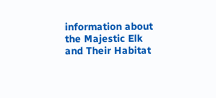information about the Majestic Elk and Their Habitat